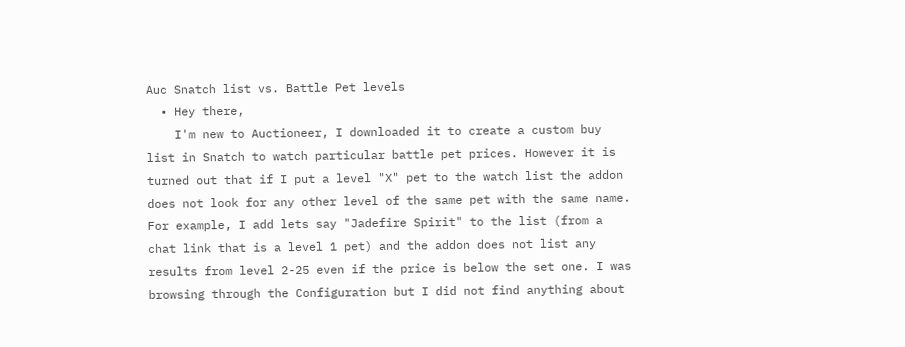Auc Snatch list vs. Battle Pet levels
  • Hey there,
    I'm new to Auctioneer, I downloaded it to create a custom buy list in Snatch to watch particular battle pet prices. However it is turned out that if I put a level "X" pet to the watch list the addon does not look for any other level of the same pet with the same name. For example, I add lets say "Jadefire Spirit" to the list (from a chat link that is a level 1 pet) and the addon does not list any results from level 2-25 even if the price is below the set one. I was browsing through the Configuration but I did not find anything about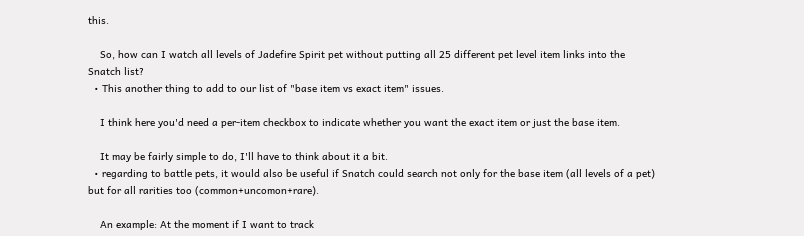this.

    So, how can I watch all levels of Jadefire Spirit pet without putting all 25 different pet level item links into the Snatch list?
  • This another thing to add to our list of "base item vs exact item" issues.

    I think here you'd need a per-item checkbox to indicate whether you want the exact item or just the base item.

    It may be fairly simple to do, I'll have to think about it a bit.
  • regarding to battle pets, it would also be useful if Snatch could search not only for the base item (all levels of a pet) but for all rarities too (common+uncomon+rare).

    An example: At the moment if I want to track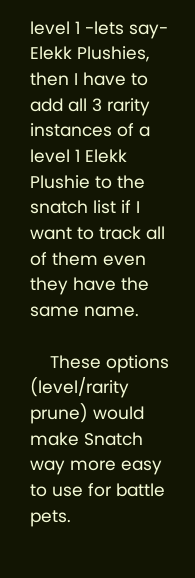level 1 -lets say- Elekk Plushies, then I have to add all 3 rarity instances of a level 1 Elekk Plushie to the snatch list if I want to track all of them even they have the same name.

    These options (level/rarity prune) would make Snatch way more easy to use for battle pets.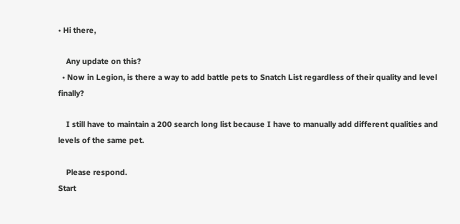• Hi there,

    Any update on this?
  • Now in Legion, is there a way to add battle pets to Snatch List regardless of their quality and level finally?

    I still have to maintain a 200 search long list because I have to manually add different qualities and levels of the same pet.

    Please respond.
Start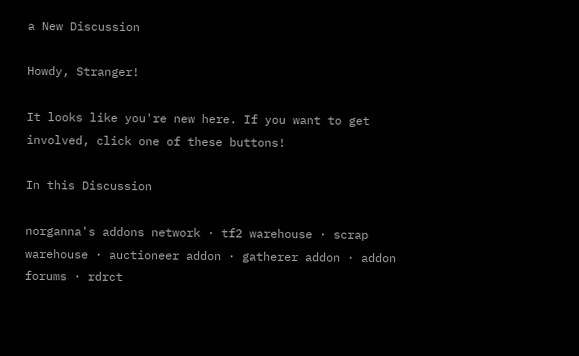a New Discussion

Howdy, Stranger!

It looks like you're new here. If you want to get involved, click one of these buttons!

In this Discussion

norganna's addons network · tf2 warehouse · scrap warehouse · auctioneer addon · gatherer addon · addon forums · rdrct